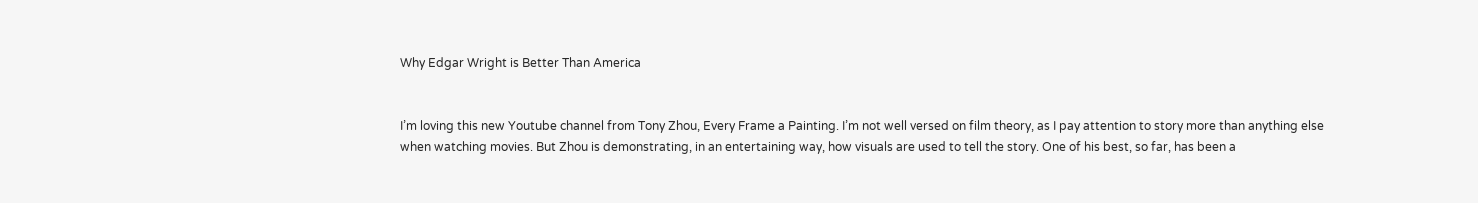Why Edgar Wright is Better Than America


I’m loving this new Youtube channel from Tony Zhou, Every Frame a Painting. I’m not well versed on film theory, as I pay attention to story more than anything else when watching movies. But Zhou is demonstrating, in an entertaining way, how visuals are used to tell the story. One of his best, so far, has been a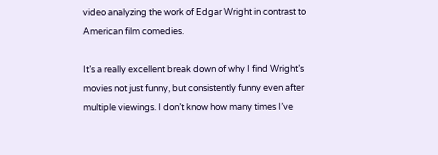video analyzing the work of Edgar Wright in contrast to American film comedies.

It’s a really excellent break down of why I find Wright’s movies not just funny, but consistently funny even after multiple viewings. I don’t know how many times I’ve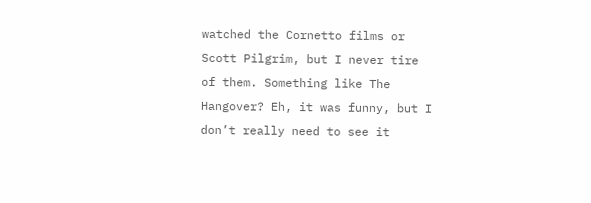watched the Cornetto films or Scott Pilgrim, but I never tire of them. Something like The Hangover? Eh, it was funny, but I don’t really need to see it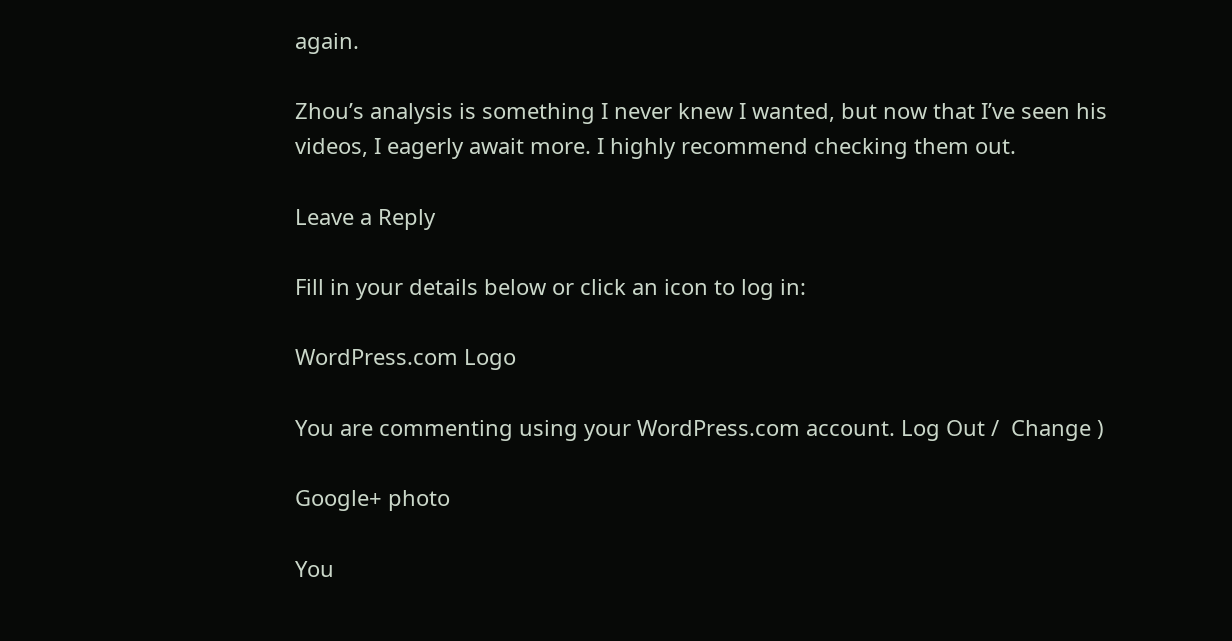again.

Zhou’s analysis is something I never knew I wanted, but now that I’ve seen his videos, I eagerly await more. I highly recommend checking them out.

Leave a Reply

Fill in your details below or click an icon to log in:

WordPress.com Logo

You are commenting using your WordPress.com account. Log Out /  Change )

Google+ photo

You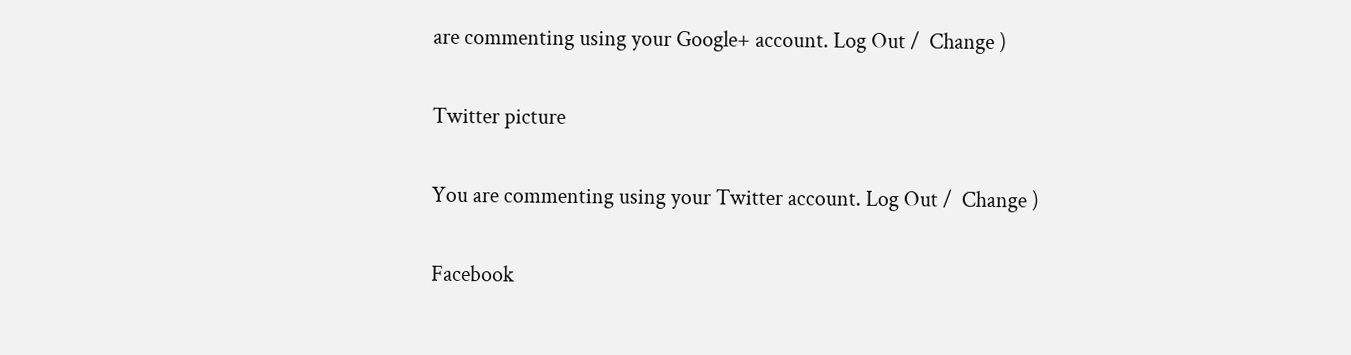are commenting using your Google+ account. Log Out /  Change )

Twitter picture

You are commenting using your Twitter account. Log Out /  Change )

Facebook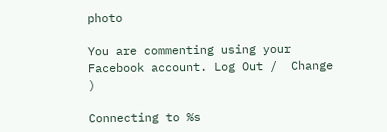photo

You are commenting using your Facebook account. Log Out /  Change )

Connecting to %s